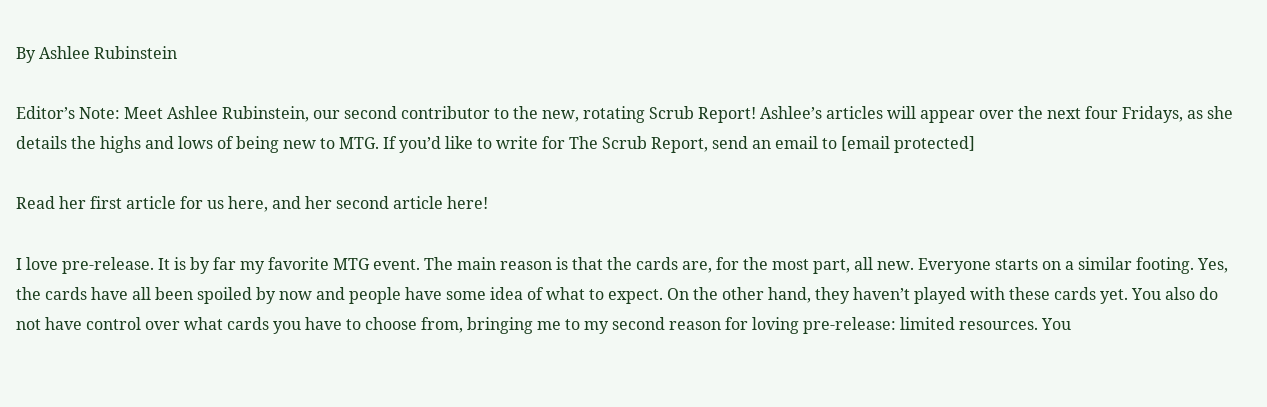By Ashlee Rubinstein

Editor’s Note: Meet Ashlee Rubinstein, our second contributor to the new, rotating Scrub Report! Ashlee’s articles will appear over the next four Fridays, as she details the highs and lows of being new to MTG. If you’d like to write for The Scrub Report, send an email to [email protected]

Read her first article for us here, and her second article here!

I love pre-release. It is by far my favorite MTG event. The main reason is that the cards are, for the most part, all new. Everyone starts on a similar footing. Yes, the cards have all been spoiled by now and people have some idea of what to expect. On the other hand, they haven’t played with these cards yet. You also do not have control over what cards you have to choose from, bringing me to my second reason for loving pre-release: limited resources. You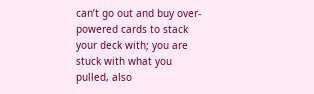can’t go out and buy over-powered cards to stack your deck with; you are stuck with what you pulled, also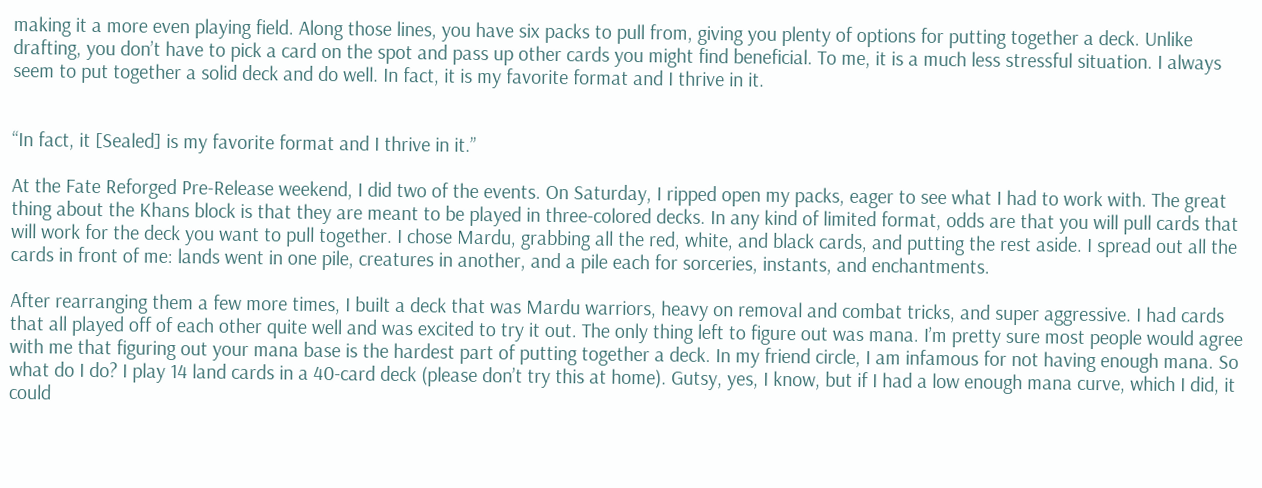making it a more even playing field. Along those lines, you have six packs to pull from, giving you plenty of options for putting together a deck. Unlike drafting, you don’t have to pick a card on the spot and pass up other cards you might find beneficial. To me, it is a much less stressful situation. I always seem to put together a solid deck and do well. In fact, it is my favorite format and I thrive in it.


“In fact, it [Sealed] is my favorite format and I thrive in it.”

At the Fate Reforged Pre-Release weekend, I did two of the events. On Saturday, I ripped open my packs, eager to see what I had to work with. The great thing about the Khans block is that they are meant to be played in three-colored decks. In any kind of limited format, odds are that you will pull cards that will work for the deck you want to pull together. I chose Mardu, grabbing all the red, white, and black cards, and putting the rest aside. I spread out all the cards in front of me: lands went in one pile, creatures in another, and a pile each for sorceries, instants, and enchantments.

After rearranging them a few more times, I built a deck that was Mardu warriors, heavy on removal and combat tricks, and super aggressive. I had cards that all played off of each other quite well and was excited to try it out. The only thing left to figure out was mana. I’m pretty sure most people would agree with me that figuring out your mana base is the hardest part of putting together a deck. In my friend circle, I am infamous for not having enough mana. So what do I do? I play 14 land cards in a 40-card deck (please don’t try this at home). Gutsy, yes, I know, but if I had a low enough mana curve, which I did, it could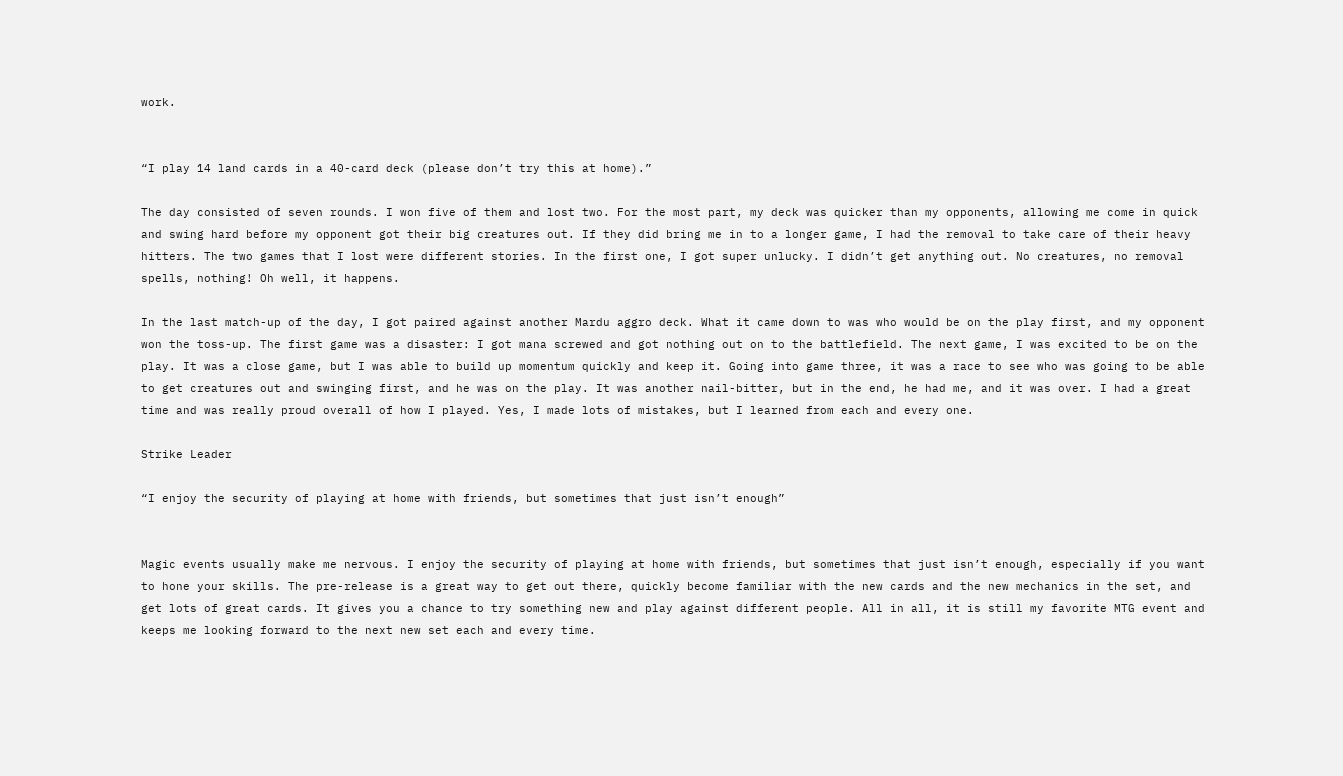work.


“I play 14 land cards in a 40-card deck (please don’t try this at home).”

The day consisted of seven rounds. I won five of them and lost two. For the most part, my deck was quicker than my opponents, allowing me come in quick and swing hard before my opponent got their big creatures out. If they did bring me in to a longer game, I had the removal to take care of their heavy hitters. The two games that I lost were different stories. In the first one, I got super unlucky. I didn’t get anything out. No creatures, no removal spells, nothing! Oh well, it happens.

In the last match-up of the day, I got paired against another Mardu aggro deck. What it came down to was who would be on the play first, and my opponent won the toss-up. The first game was a disaster: I got mana screwed and got nothing out on to the battlefield. The next game, I was excited to be on the play. It was a close game, but I was able to build up momentum quickly and keep it. Going into game three, it was a race to see who was going to be able to get creatures out and swinging first, and he was on the play. It was another nail-bitter, but in the end, he had me, and it was over. I had a great time and was really proud overall of how I played. Yes, I made lots of mistakes, but I learned from each and every one.

Strike Leader

“I enjoy the security of playing at home with friends, but sometimes that just isn’t enough”


Magic events usually make me nervous. I enjoy the security of playing at home with friends, but sometimes that just isn’t enough, especially if you want to hone your skills. The pre-release is a great way to get out there, quickly become familiar with the new cards and the new mechanics in the set, and get lots of great cards. It gives you a chance to try something new and play against different people. All in all, it is still my favorite MTG event and keeps me looking forward to the next new set each and every time.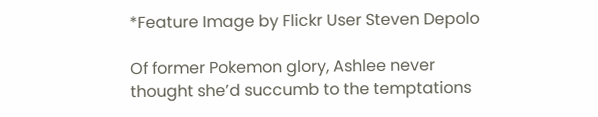*Feature Image by Flickr User Steven Depolo

Of former Pokemon glory, Ashlee never thought she’d succumb to the temptations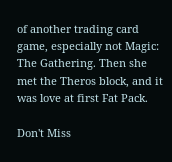of another trading card game, especially not Magic: The Gathering. Then she met the Theros block, and it was love at first Fat Pack.

Don't Miss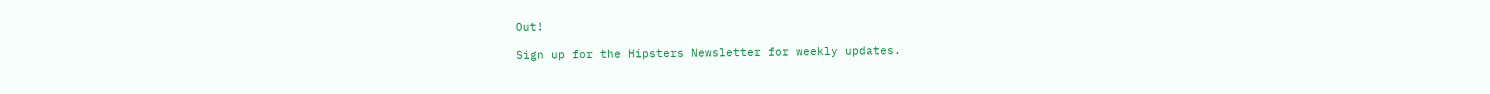Out!

Sign up for the Hipsters Newsletter for weekly updates.